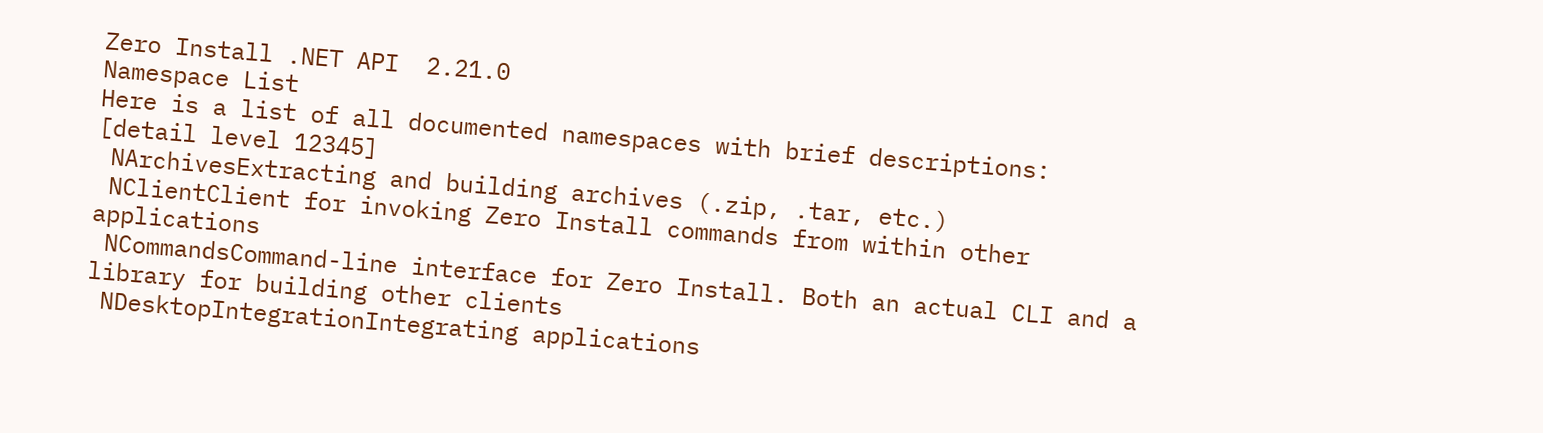Zero Install .NET API  2.21.0
Namespace List
Here is a list of all documented namespaces with brief descriptions:
[detail level 12345]
 NArchivesExtracting and building archives (.zip, .tar, etc.)
 NClientClient for invoking Zero Install commands from within other applications
 NCommandsCommand-line interface for Zero Install. Both an actual CLI and a library for building other clients
 NDesktopIntegrationIntegrating applications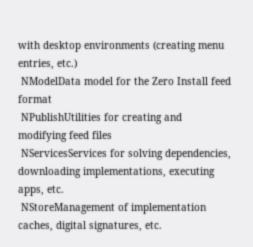with desktop environments (creating menu entries, etc.)
 NModelData model for the Zero Install feed format
 NPublishUtilities for creating and modifying feed files
 NServicesServices for solving dependencies, downloading implementations, executing apps, etc.
 NStoreManagement of implementation caches, digital signatures, etc.